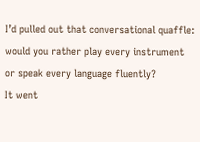I’d pulled out that conversational quaffle:
would you rather play every instrument
or speak every language fluently?
It went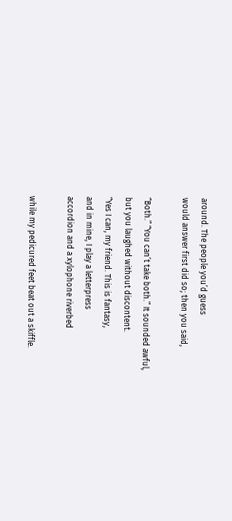around. The people you’d guess
would answer first did so; then you said,

“Both.” “You can’t take both.” It sounded awful,
but you laughed without discontent.
“Yes I can, my friend. This is fantasy,
and in mine, I play a letterpress
accordion and a xylophone riverbed

while my pedicured feet beat out a skiffle.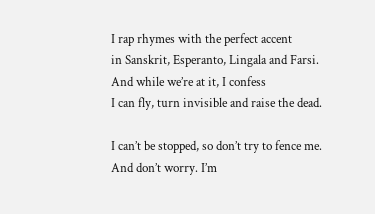I rap rhymes with the perfect accent
in Sanskrit, Esperanto, Lingala and Farsi.
And while we’re at it, I confess
I can fly, turn invisible and raise the dead.

I can’t be stopped, so don’t try to fence me.
And don’t worry. I’m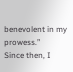benevolent in my prowess.”
Since then, I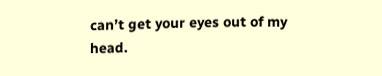can’t get your eyes out of my head.